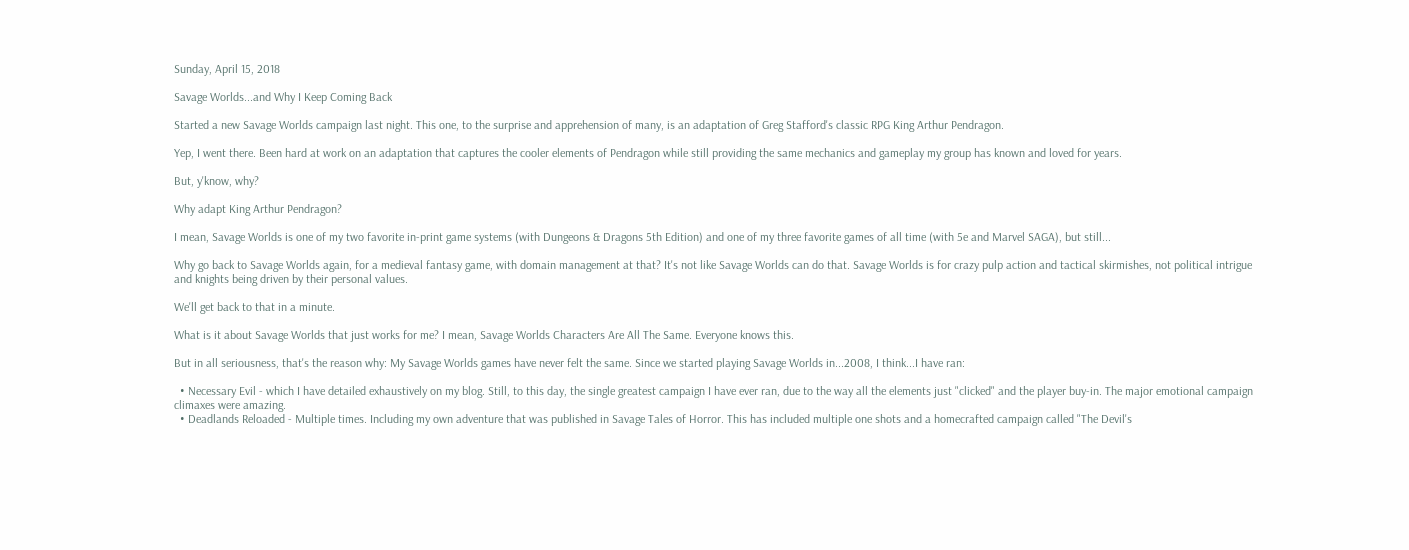Sunday, April 15, 2018

Savage Worlds...and Why I Keep Coming Back

Started a new Savage Worlds campaign last night. This one, to the surprise and apprehension of many, is an adaptation of Greg Stafford's classic RPG King Arthur Pendragon.

Yep, I went there. Been hard at work on an adaptation that captures the cooler elements of Pendragon while still providing the same mechanics and gameplay my group has known and loved for years.

But, y'know, why?

Why adapt King Arthur Pendragon?

I mean, Savage Worlds is one of my two favorite in-print game systems (with Dungeons & Dragons 5th Edition) and one of my three favorite games of all time (with 5e and Marvel SAGA), but still...

Why go back to Savage Worlds again, for a medieval fantasy game, with domain management at that? It's not like Savage Worlds can do that. Savage Worlds is for crazy pulp action and tactical skirmishes, not political intrigue and knights being driven by their personal values.

We'll get back to that in a minute.

What is it about Savage Worlds that just works for me? I mean, Savage Worlds Characters Are All The Same. Everyone knows this.

But in all seriousness, that's the reason why: My Savage Worlds games have never felt the same. Since we started playing Savage Worlds in...2008, I think...I have ran:

  • Necessary Evil - which I have detailed exhaustively on my blog. Still, to this day, the single greatest campaign I have ever ran, due to the way all the elements just "clicked" and the player buy-in. The major emotional campaign climaxes were amazing.
  • Deadlands Reloaded - Multiple times. Including my own adventure that was published in Savage Tales of Horror. This has included multiple one shots and a homecrafted campaign called "The Devil's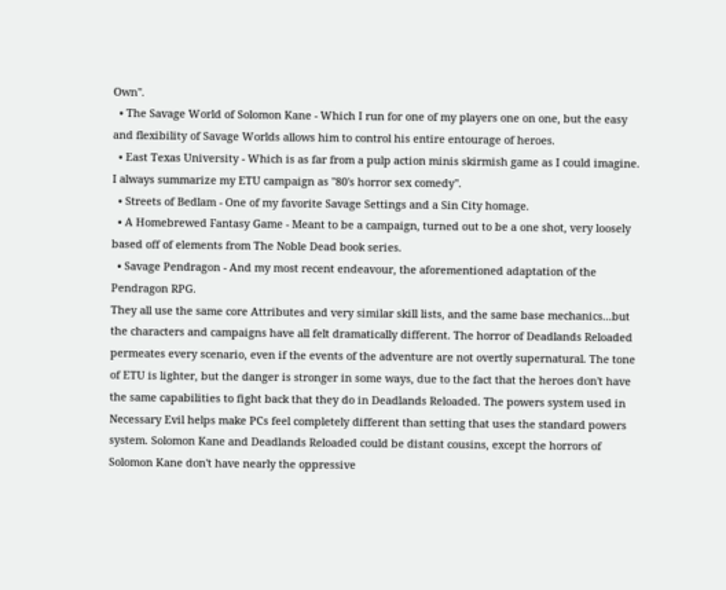Own".
  • The Savage World of Solomon Kane - Which I run for one of my players one on one, but the easy and flexibility of Savage Worlds allows him to control his entire entourage of heroes.
  • East Texas University - Which is as far from a pulp action minis skirmish game as I could imagine. I always summarize my ETU campaign as "80's horror sex comedy".
  • Streets of Bedlam - One of my favorite Savage Settings and a Sin City homage.
  • A Homebrewed Fantasy Game - Meant to be a campaign, turned out to be a one shot, very loosely based off of elements from The Noble Dead book series.
  • Savage Pendragon - And my most recent endeavour, the aforementioned adaptation of the Pendragon RPG.
They all use the same core Attributes and very similar skill lists, and the same base mechanics...but the characters and campaigns have all felt dramatically different. The horror of Deadlands Reloaded permeates every scenario, even if the events of the adventure are not overtly supernatural. The tone of ETU is lighter, but the danger is stronger in some ways, due to the fact that the heroes don't have the same capabilities to fight back that they do in Deadlands Reloaded. The powers system used in Necessary Evil helps make PCs feel completely different than setting that uses the standard powers system. Solomon Kane and Deadlands Reloaded could be distant cousins, except the horrors of Solomon Kane don't have nearly the oppressive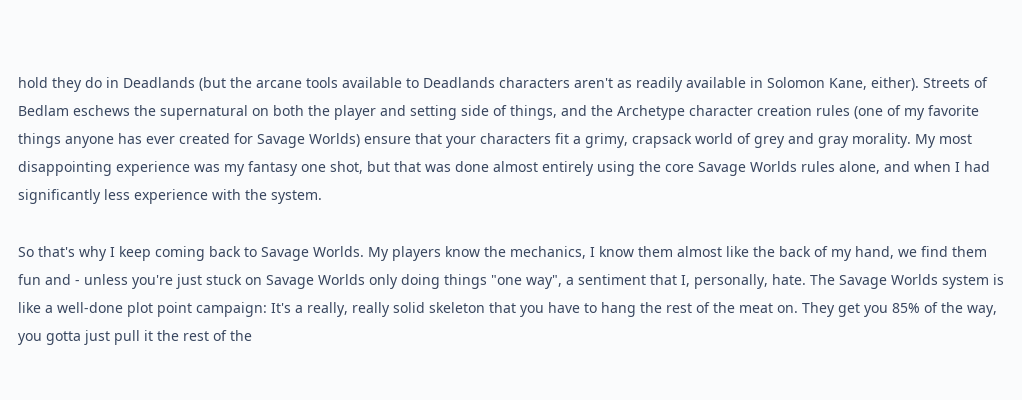hold they do in Deadlands (but the arcane tools available to Deadlands characters aren't as readily available in Solomon Kane, either). Streets of Bedlam eschews the supernatural on both the player and setting side of things, and the Archetype character creation rules (one of my favorite things anyone has ever created for Savage Worlds) ensure that your characters fit a grimy, crapsack world of grey and gray morality. My most disappointing experience was my fantasy one shot, but that was done almost entirely using the core Savage Worlds rules alone, and when I had significantly less experience with the system.

So that's why I keep coming back to Savage Worlds. My players know the mechanics, I know them almost like the back of my hand, we find them fun and - unless you're just stuck on Savage Worlds only doing things "one way", a sentiment that I, personally, hate. The Savage Worlds system is like a well-done plot point campaign: It's a really, really solid skeleton that you have to hang the rest of the meat on. They get you 85% of the way, you gotta just pull it the rest of the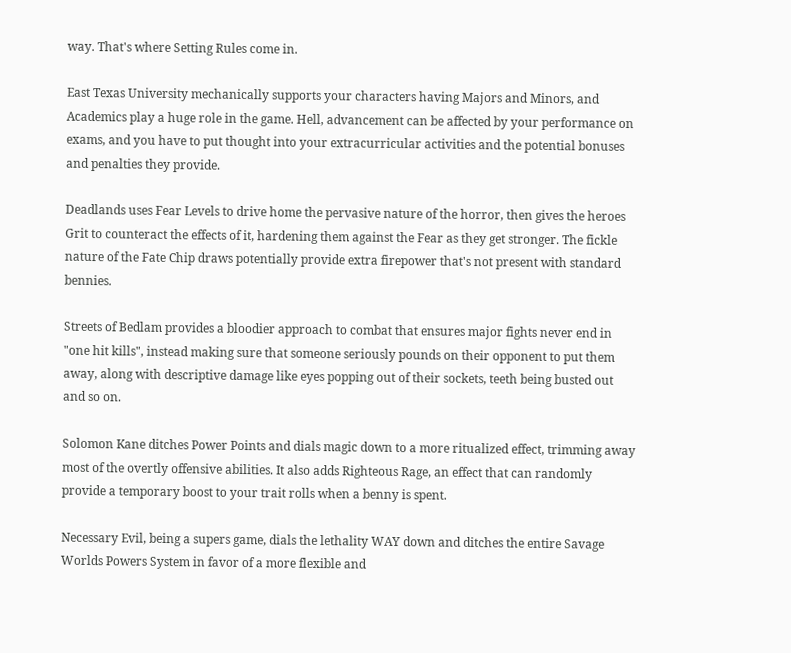way. That's where Setting Rules come in.

East Texas University mechanically supports your characters having Majors and Minors, and Academics play a huge role in the game. Hell, advancement can be affected by your performance on exams, and you have to put thought into your extracurricular activities and the potential bonuses and penalties they provide.

Deadlands uses Fear Levels to drive home the pervasive nature of the horror, then gives the heroes Grit to counteract the effects of it, hardening them against the Fear as they get stronger. The fickle nature of the Fate Chip draws potentially provide extra firepower that's not present with standard bennies.

Streets of Bedlam provides a bloodier approach to combat that ensures major fights never end in "one hit kills", instead making sure that someone seriously pounds on their opponent to put them away, along with descriptive damage like eyes popping out of their sockets, teeth being busted out and so on.

Solomon Kane ditches Power Points and dials magic down to a more ritualized effect, trimming away most of the overtly offensive abilities. It also adds Righteous Rage, an effect that can randomly provide a temporary boost to your trait rolls when a benny is spent.

Necessary Evil, being a supers game, dials the lethality WAY down and ditches the entire Savage Worlds Powers System in favor of a more flexible and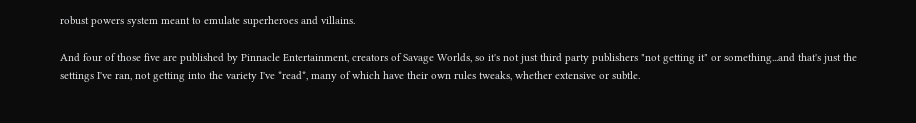robust powers system meant to emulate superheroes and villains.

And four of those five are published by Pinnacle Entertainment, creators of Savage Worlds, so it's not just third party publishers "not getting it" or something...and that's just the settings I've ran, not getting into the variety I've *read*, many of which have their own rules tweaks, whether extensive or subtle.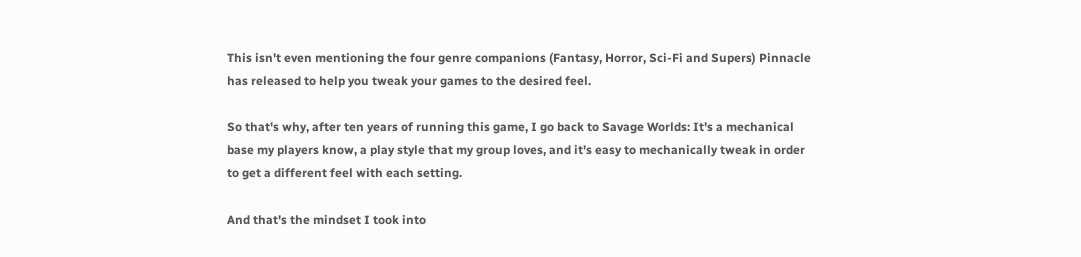This isn't even mentioning the four genre companions (Fantasy, Horror, Sci-Fi and Supers) Pinnacle has released to help you tweak your games to the desired feel.

So that's why, after ten years of running this game, I go back to Savage Worlds: It's a mechanical base my players know, a play style that my group loves, and it's easy to mechanically tweak in order to get a different feel with each setting.

And that's the mindset I took into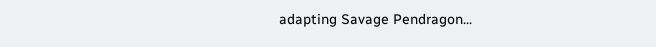adapting Savage Pendragon...